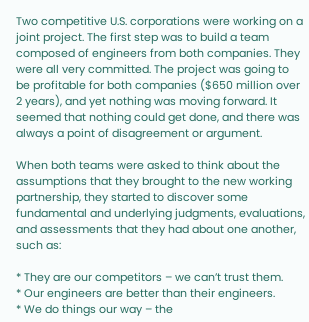Two competitive U.S. corporations were working on a joint project. The first step was to build a team composed of engineers from both companies. They were all very committed. The project was going to be profitable for both companies ($650 million over 2 years), and yet nothing was moving forward. It seemed that nothing could get done, and there was always a point of disagreement or argument.

When both teams were asked to think about the assumptions that they brought to the new working partnership, they started to discover some fundamental and underlying judgments, evaluations, and assessments that they had about one another, such as:

* They are our competitors – we can’t trust them.
* Our engineers are better than their engineers.
* We do things our way – the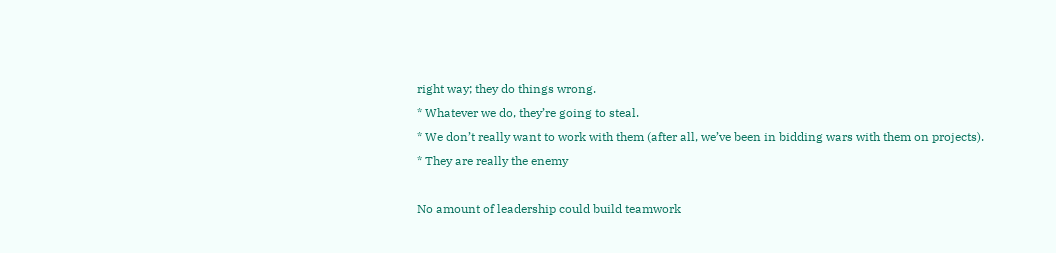right way; they do things wrong.
* Whatever we do, they’re going to steal.
* We don’t really want to work with them (after all, we’ve been in bidding wars with them on projects).
* They are really the enemy

No amount of leadership could build teamwork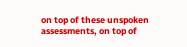on top of these unspoken assessments, on top of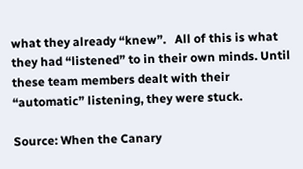what they already “knew”.   All of this is what they had “listened” to in their own minds. Until these team members dealt with their “automatic” listening, they were stuck.

Source: When the Canary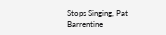Stops Singing, Pat Barrentine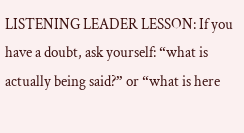LISTENING LEADER LESSON: If you have a doubt, ask yourself: “what is actually being said?” or “what is here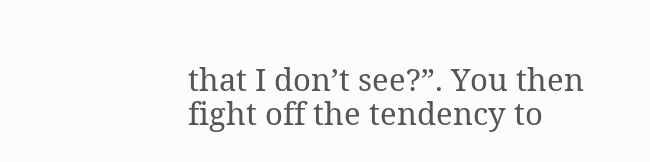that I don’t see?”. You then fight off the tendency to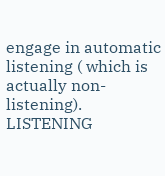engage in automatic listening ( which is actually non-listening).   LISTENING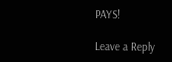PAYS!

Leave a Reply